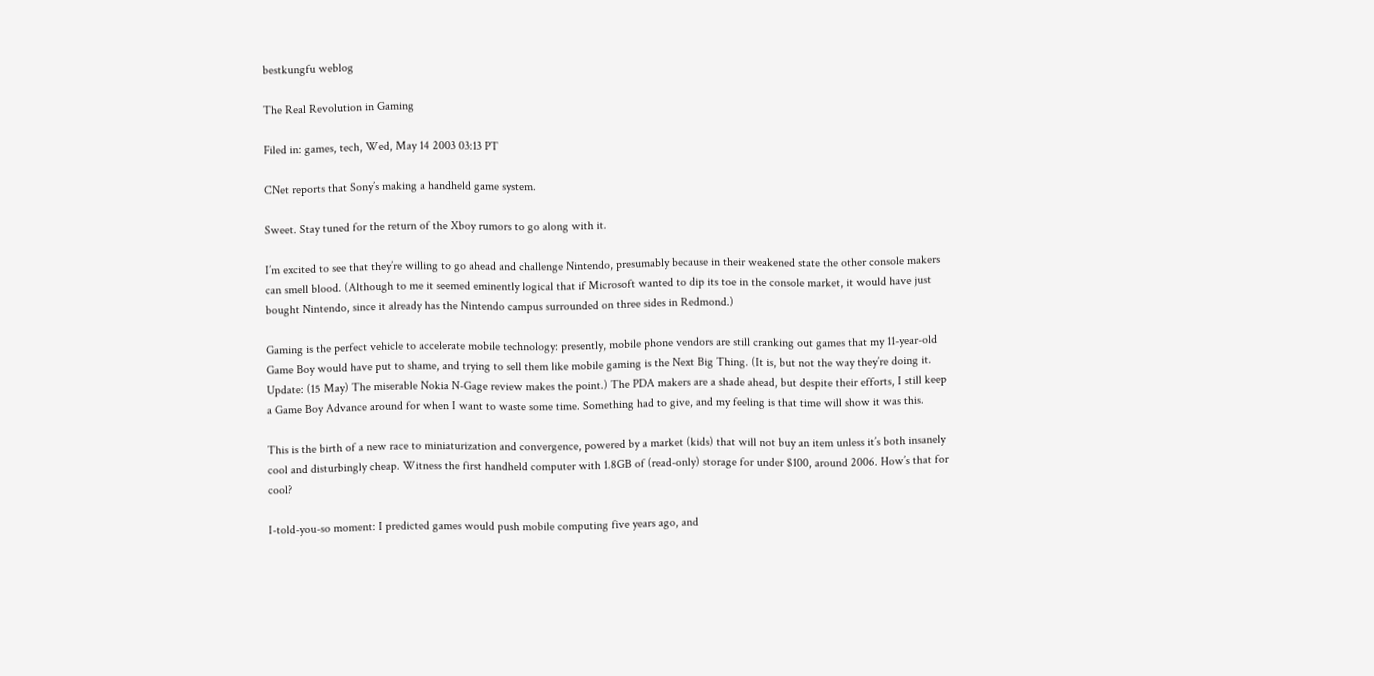bestkungfu weblog

The Real Revolution in Gaming

Filed in: games, tech, Wed, May 14 2003 03:13 PT

CNet reports that Sony’s making a handheld game system.

Sweet. Stay tuned for the return of the Xboy rumors to go along with it.

I’m excited to see that they’re willing to go ahead and challenge Nintendo, presumably because in their weakened state the other console makers can smell blood. (Although to me it seemed eminently logical that if Microsoft wanted to dip its toe in the console market, it would have just bought Nintendo, since it already has the Nintendo campus surrounded on three sides in Redmond.)

Gaming is the perfect vehicle to accelerate mobile technology: presently, mobile phone vendors are still cranking out games that my 11-year-old Game Boy would have put to shame, and trying to sell them like mobile gaming is the Next Big Thing. (It is, but not the way they’re doing it. Update: (15 May) The miserable Nokia N-Gage review makes the point.) The PDA makers are a shade ahead, but despite their efforts, I still keep a Game Boy Advance around for when I want to waste some time. Something had to give, and my feeling is that time will show it was this.

This is the birth of a new race to miniaturization and convergence, powered by a market (kids) that will not buy an item unless it’s both insanely cool and disturbingly cheap. Witness the first handheld computer with 1.8GB of (read-only) storage for under $100, around 2006. How’s that for cool?

I-told-you-so moment: I predicted games would push mobile computing five years ago, and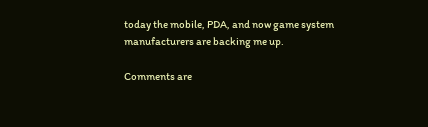today the mobile, PDA, and now game system manufacturers are backing me up.

Comments are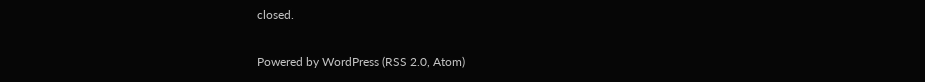closed.

Powered by WordPress (RSS 2.0, Atom)